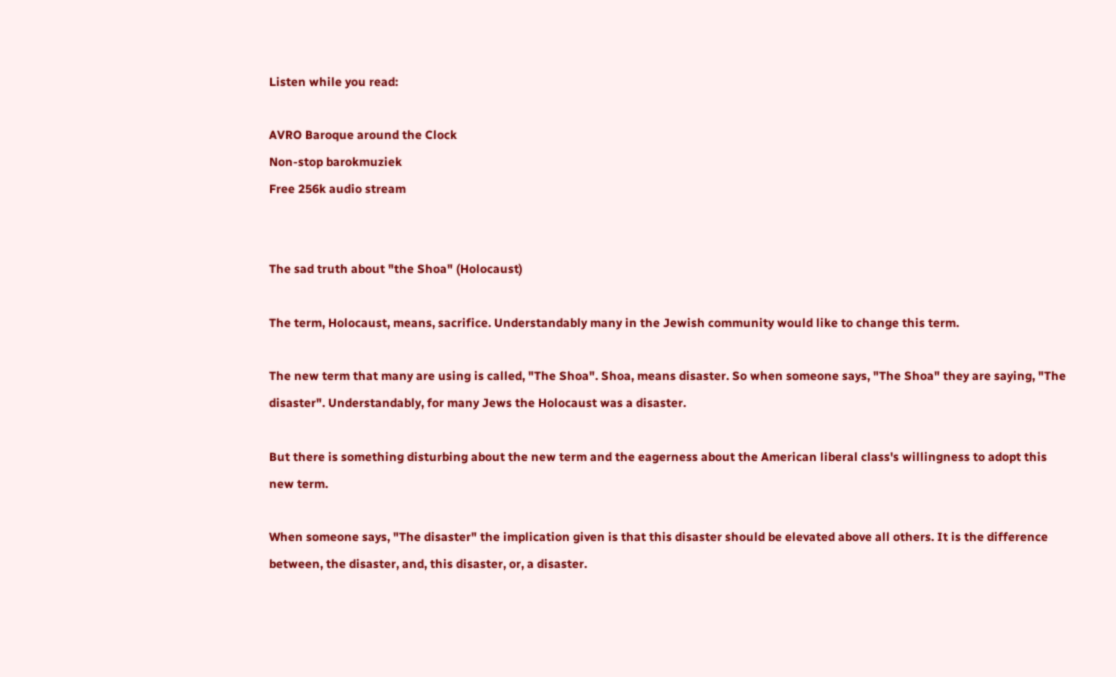Listen while you read:

AVRO Baroque around the Clock
Non-stop barokmuziek
Free 256k audio stream


The sad truth about "the Shoa" (Holocaust)

The term, Holocaust, means, sacrifice. Understandably many in the Jewish community would like to change this term.

The new term that many are using is called, "The Shoa". Shoa, means disaster. So when someone says, "The Shoa" they are saying, "The disaster". Understandably, for many Jews the Holocaust was a disaster.

But there is something disturbing about the new term and the eagerness about the American liberal class's willingness to adopt this new term.

When someone says, "The disaster" the implication given is that this disaster should be elevated above all others. It is the difference between, the disaster, and, this disaster, or, a disaster.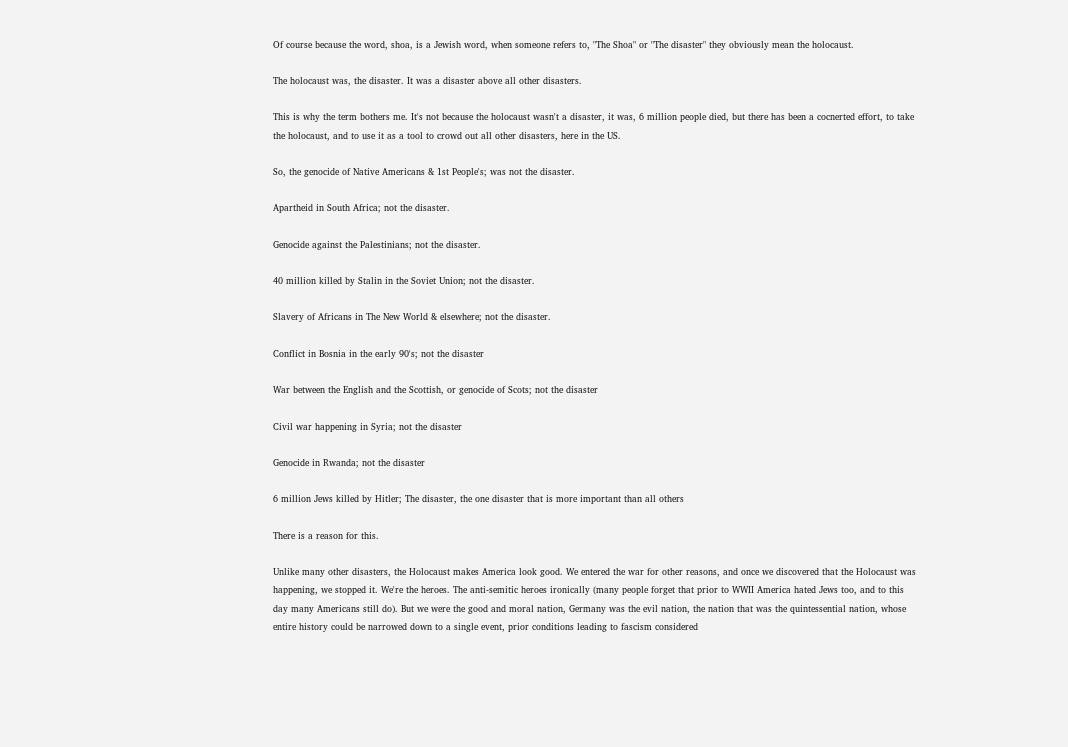Of course because the word, shoa, is a Jewish word, when someone refers to, "The Shoa" or "The disaster" they obviously mean the holocaust.

The holocaust was, the disaster. It was a disaster above all other disasters.

This is why the term bothers me. It's not because the holocaust wasn't a disaster, it was, 6 million people died, but there has been a cocnerted effort, to take the holocaust, and to use it as a tool to crowd out all other disasters, here in the US.

So, the genocide of Native Americans & 1st People's; was not the disaster.

Apartheid in South Africa; not the disaster.

Genocide against the Palestinians; not the disaster.

40 million killed by Stalin in the Soviet Union; not the disaster.

Slavery of Africans in The New World & elsewhere; not the disaster.

Conflict in Bosnia in the early 90's; not the disaster

War between the English and the Scottish, or genocide of Scots; not the disaster

Civil war happening in Syria; not the disaster

Genocide in Rwanda; not the disaster

6 million Jews killed by Hitler; The disaster, the one disaster that is more important than all others

There is a reason for this.

Unlike many other disasters, the Holocaust makes America look good. We entered the war for other reasons, and once we discovered that the Holocaust was happening, we stopped it. We're the heroes. The anti-semitic heroes ironically (many people forget that prior to WWII America hated Jews too, and to this day many Americans still do). But we were the good and moral nation, Germany was the evil nation, the nation that was the quintessential nation, whose entire history could be narrowed down to a single event, prior conditions leading to fascism considered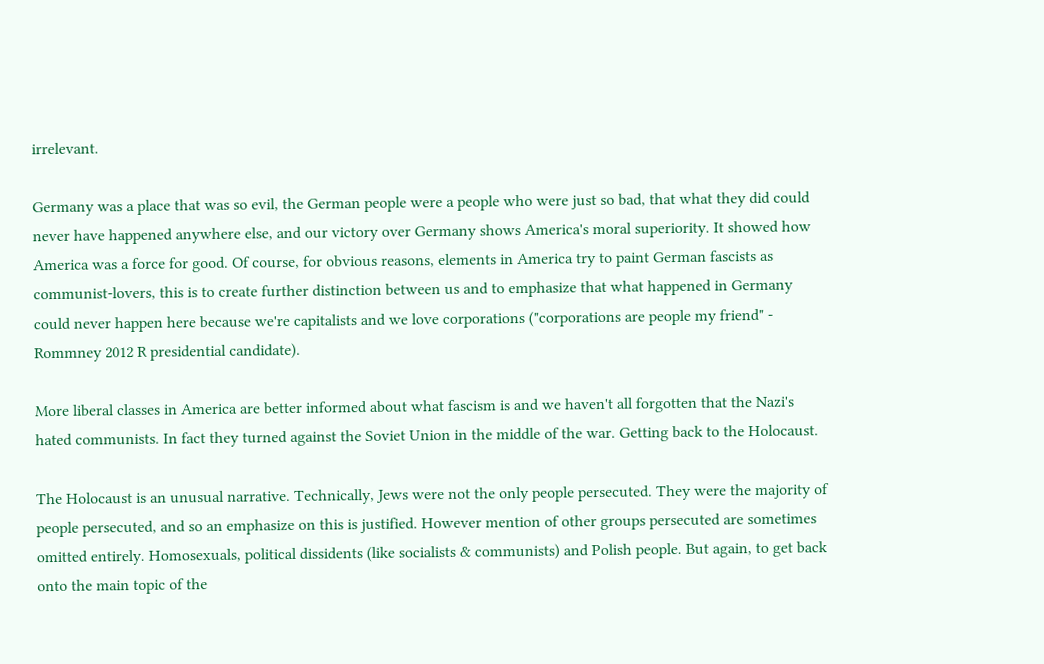irrelevant.

Germany was a place that was so evil, the German people were a people who were just so bad, that what they did could never have happened anywhere else, and our victory over Germany shows America's moral superiority. It showed how America was a force for good. Of course, for obvious reasons, elements in America try to paint German fascists as communist-lovers, this is to create further distinction between us and to emphasize that what happened in Germany could never happen here because we're capitalists and we love corporations ("corporations are people my friend" - Rommney 2012 R presidential candidate).

More liberal classes in America are better informed about what fascism is and we haven't all forgotten that the Nazi's hated communists. In fact they turned against the Soviet Union in the middle of the war. Getting back to the Holocaust.

The Holocaust is an unusual narrative. Technically, Jews were not the only people persecuted. They were the majority of people persecuted, and so an emphasize on this is justified. However mention of other groups persecuted are sometimes omitted entirely. Homosexuals, political dissidents (like socialists & communists) and Polish people. But again, to get back onto the main topic of the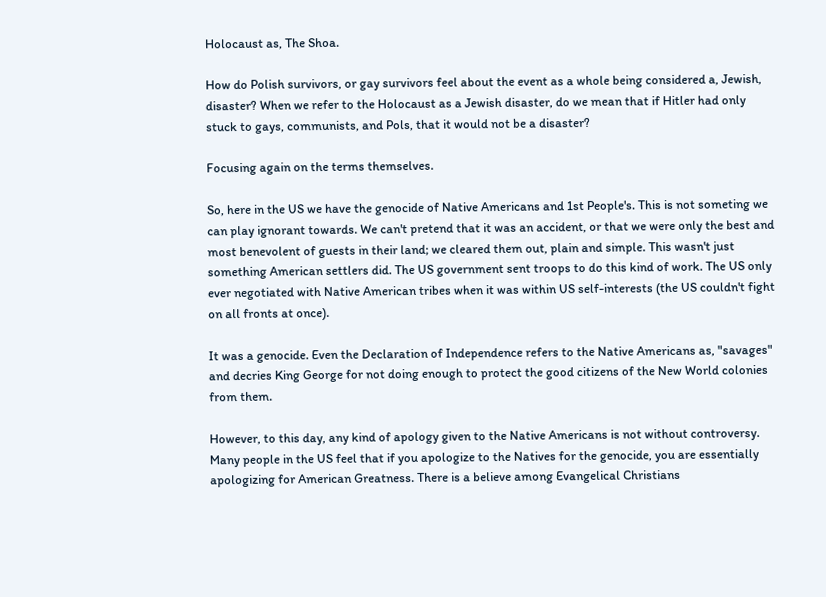Holocaust as, The Shoa.

How do Polish survivors, or gay survivors feel about the event as a whole being considered a, Jewish, disaster? When we refer to the Holocaust as a Jewish disaster, do we mean that if Hitler had only stuck to gays, communists, and Pols, that it would not be a disaster?

Focusing again on the terms themselves.

So, here in the US we have the genocide of Native Americans and 1st People's. This is not someting we can play ignorant towards. We can't pretend that it was an accident, or that we were only the best and most benevolent of guests in their land; we cleared them out, plain and simple. This wasn't just something American settlers did. The US government sent troops to do this kind of work. The US only ever negotiated with Native American tribes when it was within US self-interests (the US couldn't fight on all fronts at once).

It was a genocide. Even the Declaration of Independence refers to the Native Americans as, "savages" and decries King George for not doing enough to protect the good citizens of the New World colonies from them.

However, to this day, any kind of apology given to the Native Americans is not without controversy. Many people in the US feel that if you apologize to the Natives for the genocide, you are essentially apologizing for American Greatness. There is a believe among Evangelical Christians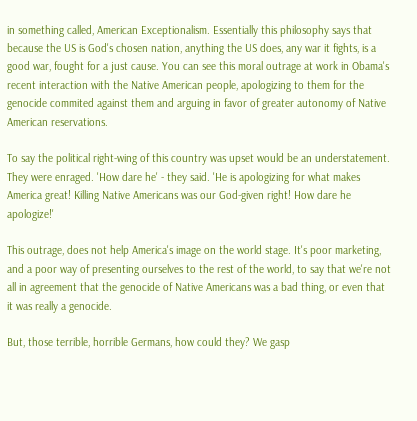in something called, American Exceptionalism. Essentially this philosophy says that because the US is God's chosen nation, anything the US does, any war it fights, is a good war, fought for a just cause. You can see this moral outrage at work in Obama's recent interaction with the Native American people, apologizing to them for the genocide commited against them and arguing in favor of greater autonomy of Native American reservations.

To say the political right-wing of this country was upset would be an understatement. They were enraged. 'How dare he' - they said. 'He is apologizing for what makes America great! Killing Native Americans was our God-given right! How dare he apologize!'

This outrage, does not help America's image on the world stage. It's poor marketing, and a poor way of presenting ourselves to the rest of the world, to say that we're not all in agreement that the genocide of Native Americans was a bad thing, or even that it was really a genocide.

But, those terrible, horrible Germans, how could they? We gasp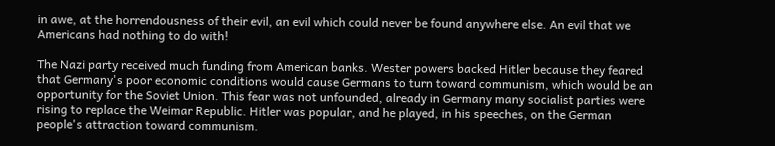in awe, at the horrendousness of their evil, an evil which could never be found anywhere else. An evil that we Americans had nothing to do with!

The Nazi party received much funding from American banks. Wester powers backed Hitler because they feared that Germany's poor economic conditions would cause Germans to turn toward communism, which would be an opportunity for the Soviet Union. This fear was not unfounded, already in Germany many socialist parties were rising to replace the Weimar Republic. Hitler was popular, and he played, in his speeches, on the German people's attraction toward communism.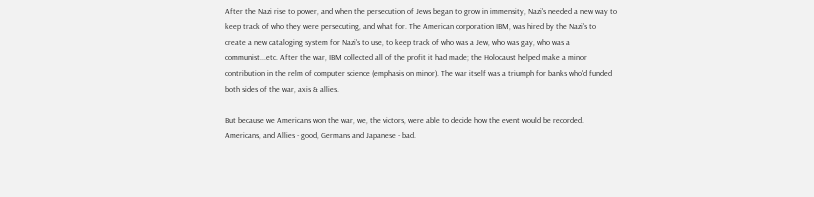After the Nazi rise to power, and when the persecution of Jews began to grow in immensity, Nazi's needed a new way to keep track of who they were persecuting, and what for. The American corporation IBM, was hired by the Nazi's to create a new cataloging system for Nazi's to use, to keep track of who was a Jew, who was gay, who was a communist...etc. After the war, IBM collected all of the profit it had made; the Holocaust helped make a minor contribution in the relm of computer science (emphasis on minor). The war itself was a triumph for banks who'd funded both sides of the war, axis & allies.

But because we Americans won the war, we, the victors, were able to decide how the event would be recorded. Americans, and Allies - good, Germans and Japanese - bad.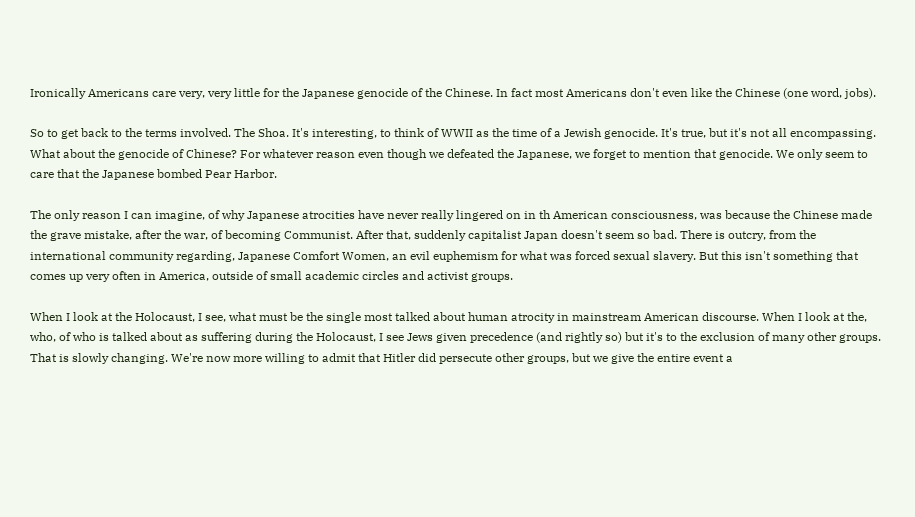Ironically Americans care very, very little for the Japanese genocide of the Chinese. In fact most Americans don't even like the Chinese (one word, jobs).

So to get back to the terms involved. The Shoa. It's interesting, to think of WWII as the time of a Jewish genocide. It's true, but it's not all encompassing. What about the genocide of Chinese? For whatever reason even though we defeated the Japanese, we forget to mention that genocide. We only seem to care that the Japanese bombed Pear Harbor.

The only reason I can imagine, of why Japanese atrocities have never really lingered on in th American consciousness, was because the Chinese made the grave mistake, after the war, of becoming Communist. After that, suddenly capitalist Japan doesn't seem so bad. There is outcry, from the international community regarding, Japanese Comfort Women, an evil euphemism for what was forced sexual slavery. But this isn't something that comes up very often in America, outside of small academic circles and activist groups.

When I look at the Holocaust, I see, what must be the single most talked about human atrocity in mainstream American discourse. When I look at the, who, of who is talked about as suffering during the Holocaust, I see Jews given precedence (and rightly so) but it's to the exclusion of many other groups. That is slowly changing. We're now more willing to admit that Hitler did persecute other groups, but we give the entire event a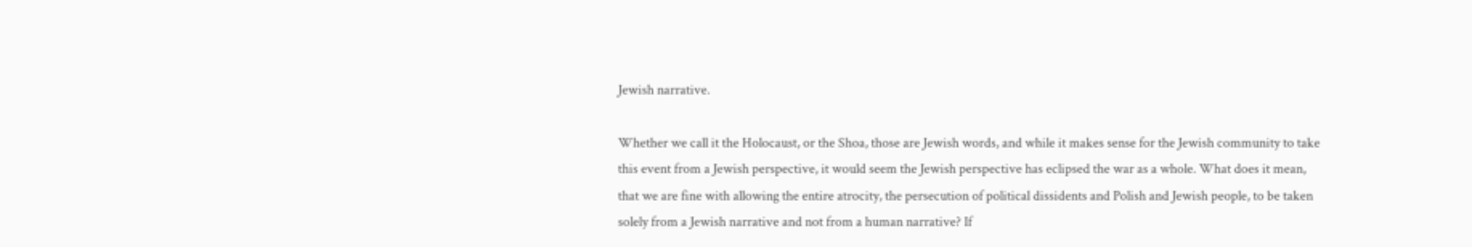Jewish narrative.

Whether we call it the Holocaust, or the Shoa, those are Jewish words, and while it makes sense for the Jewish community to take this event from a Jewish perspective, it would seem the Jewish perspective has eclipsed the war as a whole. What does it mean, that we are fine with allowing the entire atrocity, the persecution of political dissidents and Polish and Jewish people, to be taken solely from a Jewish narrative and not from a human narrative? If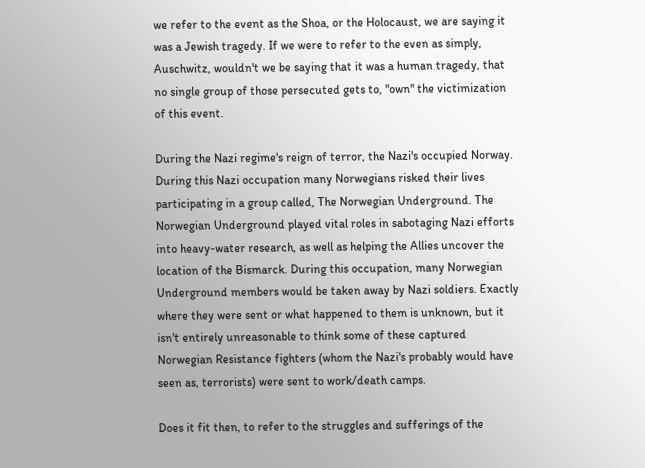we refer to the event as the Shoa, or the Holocaust, we are saying it was a Jewish tragedy. If we were to refer to the even as simply, Auschwitz, wouldn't we be saying that it was a human tragedy, that no single group of those persecuted gets to, "own" the victimization of this event.

During the Nazi regime's reign of terror, the Nazi's occupied Norway. During this Nazi occupation many Norwegians risked their lives participating in a group called, The Norwegian Underground. The Norwegian Underground played vital roles in sabotaging Nazi efforts into heavy-water research, as well as helping the Allies uncover the location of the Bismarck. During this occupation, many Norwegian Underground members would be taken away by Nazi soldiers. Exactly where they were sent or what happened to them is unknown, but it isn't entirely unreasonable to think some of these captured Norwegian Resistance fighters (whom the Nazi's probably would have seen as, terrorists) were sent to work/death camps.

Does it fit then, to refer to the struggles and sufferings of the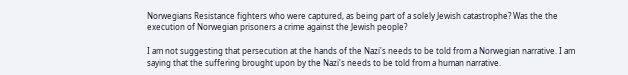Norwegians Resistance fighters who were captured, as being part of a solely Jewish catastrophe? Was the the execution of Norwegian prisoners a crime against the Jewish people?

I am not suggesting that persecution at the hands of the Nazi's needs to be told from a Norwegian narrative. I am saying that the suffering brought upon by the Nazi's needs to be told from a human narrative.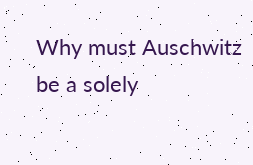Why must Auschwitz be a solely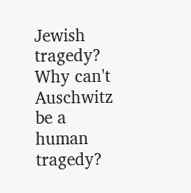Jewish tragedy? Why can't Auschwitz be a human tragedy?